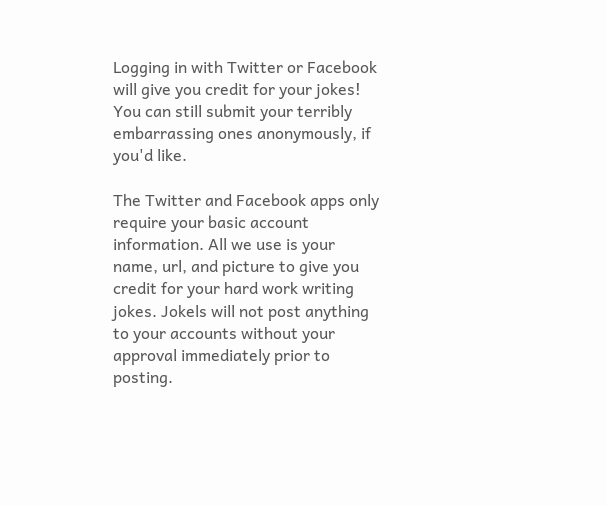Logging in with Twitter or Facebook will give you credit for your jokes! You can still submit your terribly embarrassing ones anonymously, if you'd like.

The Twitter and Facebook apps only require your basic account information. All we use is your name, url, and picture to give you credit for your hard work writing jokes. Jokels will not post anything to your accounts without your approval immediately prior to posting.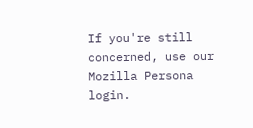If you're still concerned, use our Mozilla Persona login.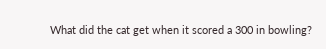What did the cat get when it scored a 300 in bowling?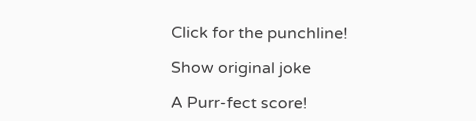Click for the punchline!

Show original joke

A Purr-fect score!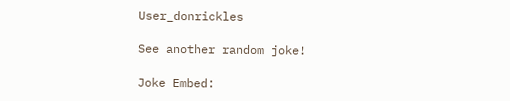User_donrickles

See another random joke!

Joke Embed: